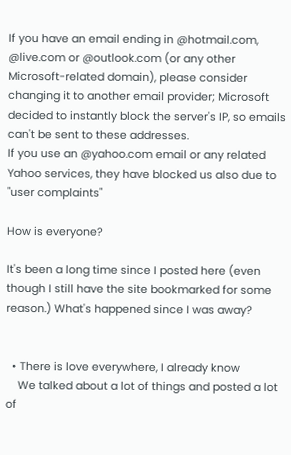If you have an email ending in @hotmail.com, @live.com or @outlook.com (or any other Microsoft-related domain), please consider changing it to another email provider; Microsoft decided to instantly block the server's IP, so emails can't be sent to these addresses.
If you use an @yahoo.com email or any related Yahoo services, they have blocked us also due to "user complaints"

How is everyone?

It's been a long time since I posted here (even though I still have the site bookmarked for some reason.) What's happened since I was away?


  • There is love everywhere, I already know
    We talked about a lot of things and posted a lot of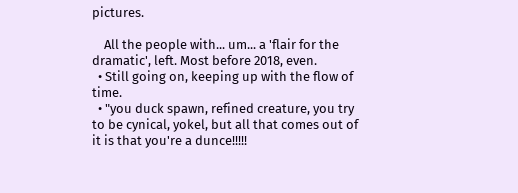pictures.

    All the people with... um... a 'flair for the dramatic', left. Most before 2018, even.
  • Still going on, keeping up with the flow of time.
  • "you duck spawn, refined creature, you try to be cynical, yokel, but all that comes out of it is that you're a dunce!!!!!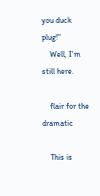you duck plug!"
    Well, I'm still here.

    flair for the dramatic

    This is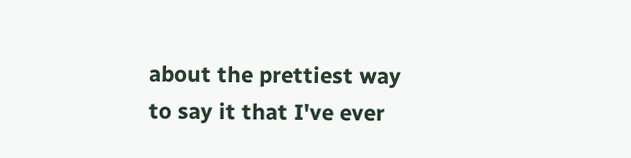about the prettiest way to say it that I've ever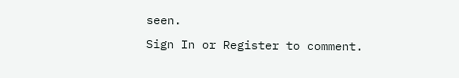seen.
Sign In or Register to comment.